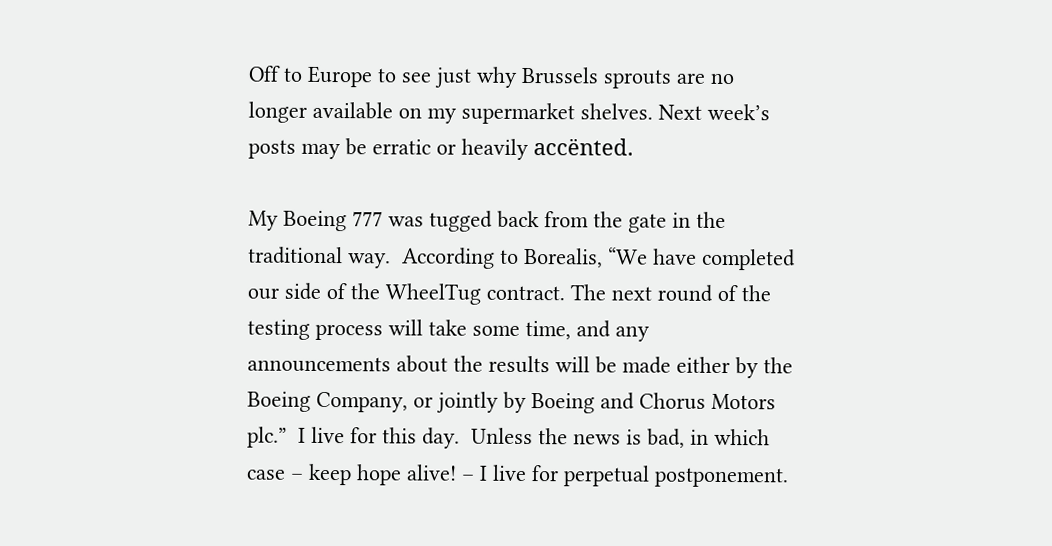Off to Europe to see just why Brussels sprouts are no longer available on my supermarket shelves. Next week’s posts may be erratic or heavily accënted.

My Boeing 777 was tugged back from the gate in the traditional way.  According to Borealis, “We have completed our side of the WheelTug contract. The next round of the testing process will take some time, and any announcements about the results will be made either by the Boeing Company, or jointly by Boeing and Chorus Motors plc.”  I live for this day.  Unless the news is bad, in which case – keep hope alive! – I live for perpetual postponement.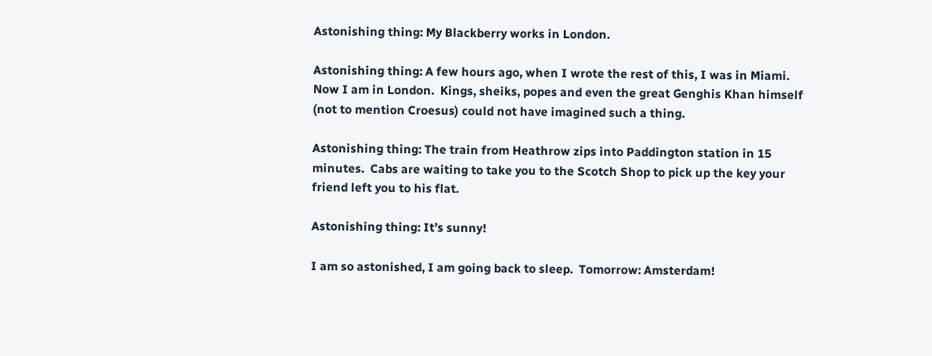Astonishing thing: My Blackberry works in London.

Astonishing thing: A few hours ago, when I wrote the rest of this, I was in Miami.  Now I am in London.  Kings, sheiks, popes and even the great Genghis Khan himself (not to mention Croesus) could not have imagined such a thing.

Astonishing thing: The train from Heathrow zips into Paddington station in 15 minutes.  Cabs are waiting to take you to the Scotch Shop to pick up the key your friend left you to his flat.

Astonishing thing: It’s sunny!

I am so astonished, I am going back to sleep.  Tomorrow: Amsterdam!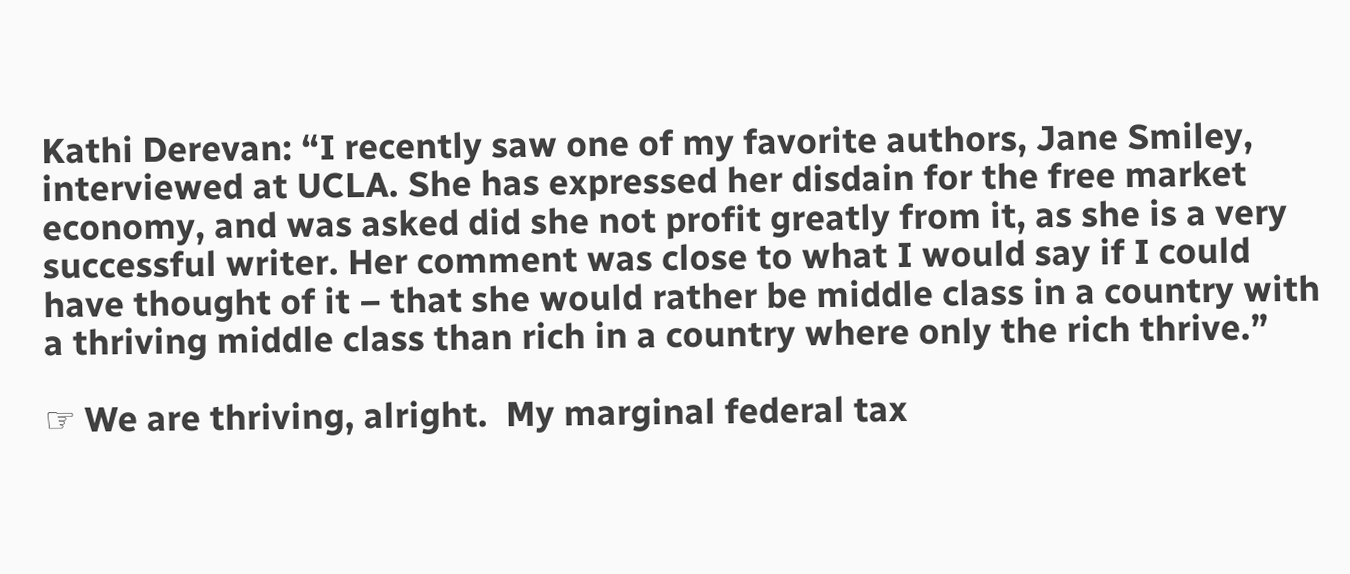Kathi Derevan: “I recently saw one of my favorite authors, Jane Smiley, interviewed at UCLA. She has expressed her disdain for the free market economy, and was asked did she not profit greatly from it, as she is a very successful writer. Her comment was close to what I would say if I could have thought of it – that she would rather be middle class in a country with a thriving middle class than rich in a country where only the rich thrive.”

☞ We are thriving, alright.  My marginal federal tax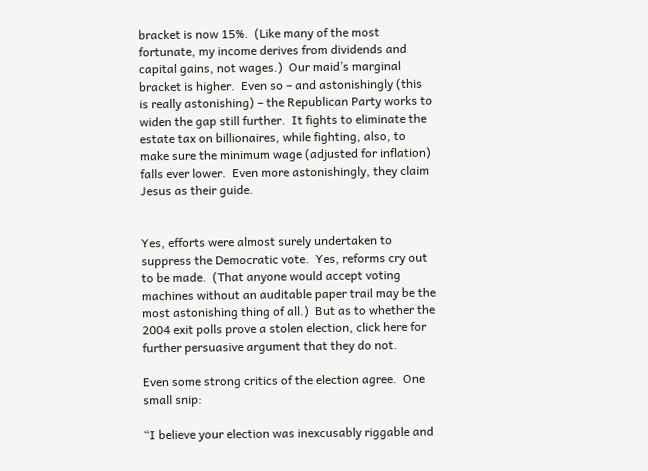bracket is now 15%.  (Like many of the most fortunate, my income derives from dividends and capital gains, not wages.)  Our maid’s marginal bracket is higher.  Even so – and astonishingly (this is really astonishing) – the Republican Party works to widen the gap still further.  It fights to eliminate the estate tax on billionaires, while fighting, also, to make sure the minimum wage (adjusted for inflation) falls ever lower.  Even more astonishingly, they claim Jesus as their guide.


Yes, efforts were almost surely undertaken to suppress the Democratic vote.  Yes, reforms cry out to be made.  (That anyone would accept voting machines without an auditable paper trail may be the most astonishing thing of all.)  But as to whether the 2004 exit polls prove a stolen election, click here for further persuasive argument that they do not.

Even some strong critics of the election agree.  One small snip:

“I believe your election was inexcusably riggable and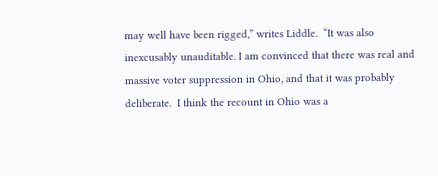may well have been rigged,” writes Liddle.  “It was also inexcusably unauditable. I am convinced that there was real and massive voter suppression in Ohio, and that it was probably deliberate.  I think the recount in Ohio was a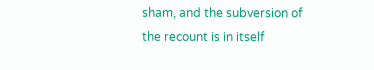sham, and the subversion of the recount is in itself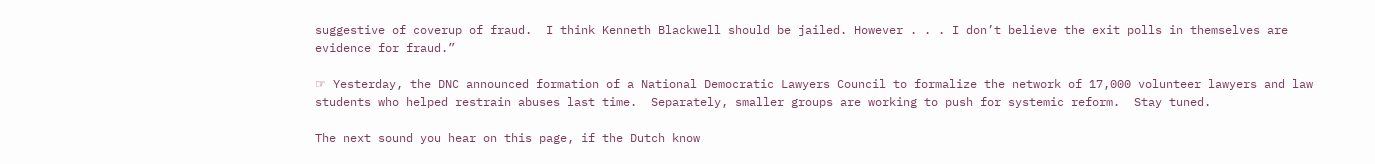suggestive of coverup of fraud.  I think Kenneth Blackwell should be jailed. However . . . I don’t believe the exit polls in themselves are evidence for fraud.”

☞ Yesterday, the DNC announced formation of a National Democratic Lawyers Council to formalize the network of 17,000 volunteer lawyers and law students who helped restrain abuses last time.  Separately, smaller groups are working to push for systemic reform.  Stay tuned.

The next sound you hear on this page, if the Dutch know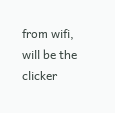from wifi, will be the clicker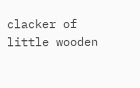clacker of little wooden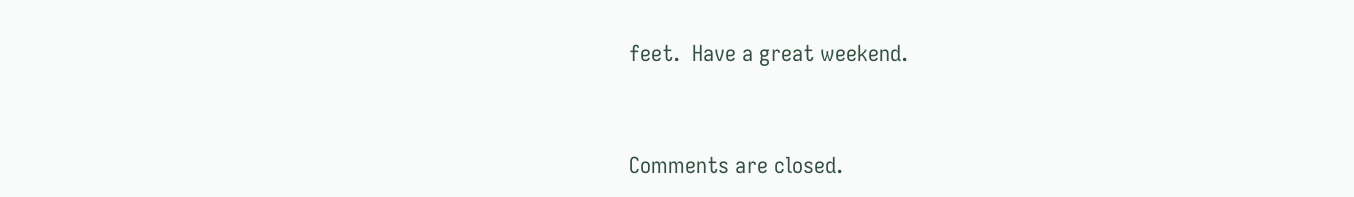feet.  Have a great weekend.


Comments are closed.